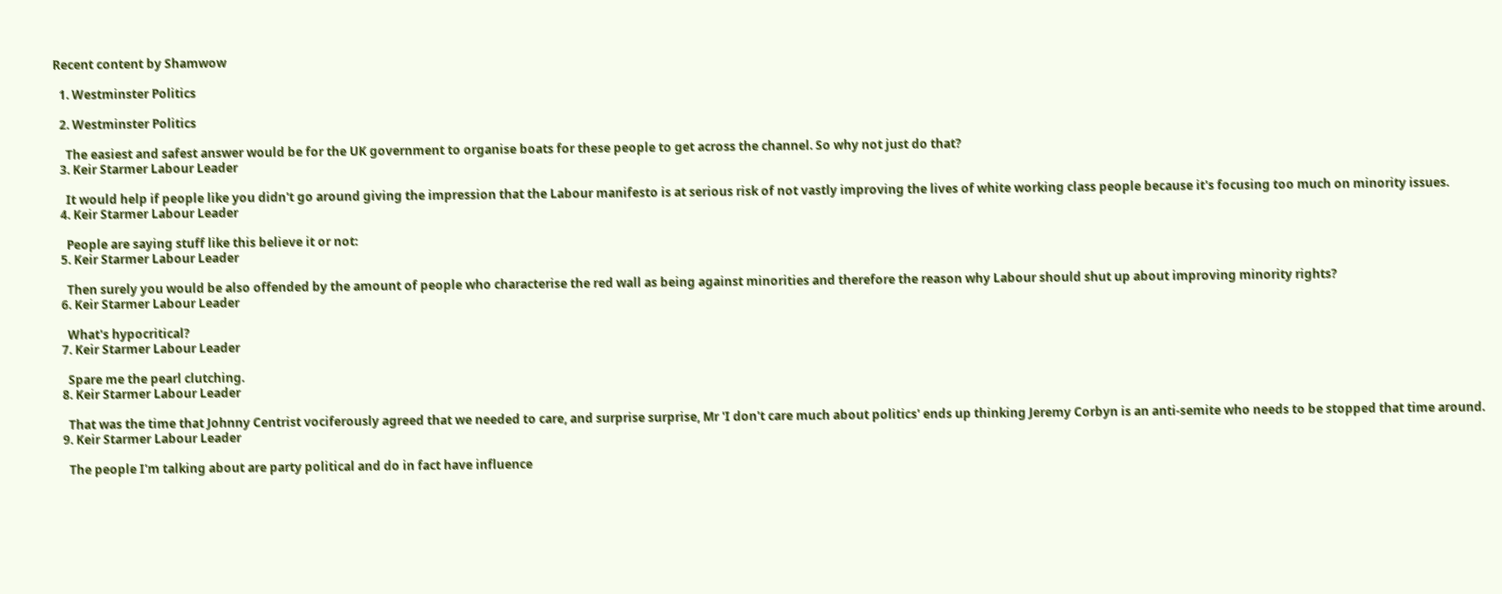Recent content by Shamwow

  1. Westminster Politics

  2. Westminster Politics

    The easiest and safest answer would be for the UK government to organise boats for these people to get across the channel. So why not just do that?
  3. Keir Starmer Labour Leader

    It would help if people like you didn't go around giving the impression that the Labour manifesto is at serious risk of not vastly improving the lives of white working class people because it's focusing too much on minority issues.
  4. Keir Starmer Labour Leader

    People are saying stuff like this believe it or not:
  5. Keir Starmer Labour Leader

    Then surely you would be also offended by the amount of people who characterise the red wall as being against minorities and therefore the reason why Labour should shut up about improving minority rights?
  6. Keir Starmer Labour Leader

    What's hypocritical?
  7. Keir Starmer Labour Leader

    Spare me the pearl clutching.
  8. Keir Starmer Labour Leader

    That was the time that Johnny Centrist vociferously agreed that we needed to care, and surprise surprise, Mr 'I don't care much about politics' ends up thinking Jeremy Corbyn is an anti-semite who needs to be stopped that time around.
  9. Keir Starmer Labour Leader

    The people I'm talking about are party political and do in fact have influence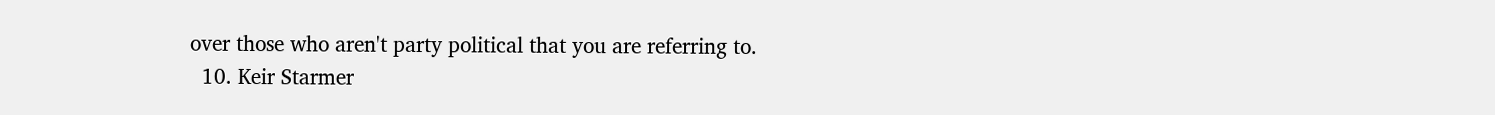over those who aren't party political that you are referring to.
  10. Keir Starmer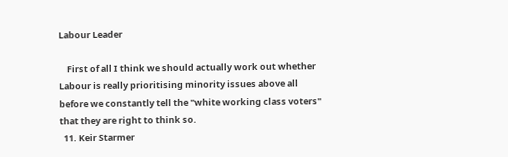Labour Leader

    First of all I think we should actually work out whether Labour is really prioritising minority issues above all before we constantly tell the "white working class voters" that they are right to think so.
  11. Keir Starmer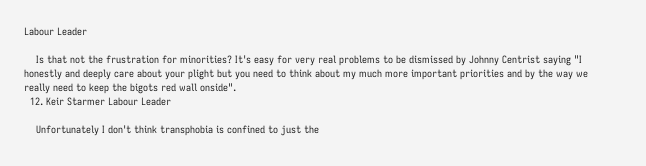Labour Leader

    Is that not the frustration for minorities? It's easy for very real problems to be dismissed by Johnny Centrist saying "I honestly and deeply care about your plight but you need to think about my much more important priorities and by the way we really need to keep the bigots red wall onside".
  12. Keir Starmer Labour Leader

    Unfortunately I don't think transphobia is confined to just the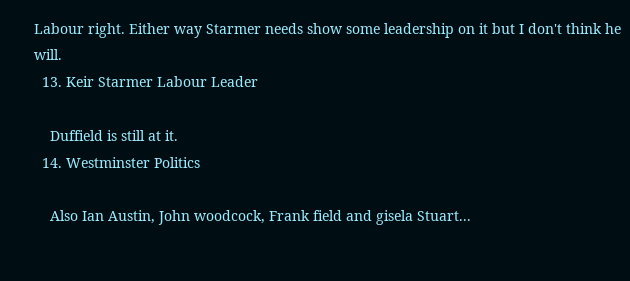Labour right. Either way Starmer needs show some leadership on it but I don't think he will.
  13. Keir Starmer Labour Leader

    Duffield is still at it.
  14. Westminster Politics

    Also Ian Austin, John woodcock, Frank field and gisela Stuart...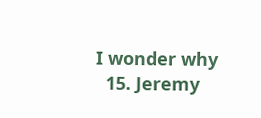I wonder why
  15. Jeremy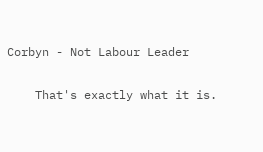Corbyn - Not Labour Leader

    That's exactly what it is.